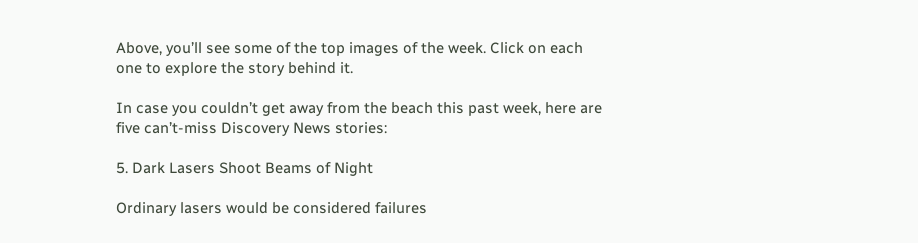Above, you’ll see some of the top images of the week. Click on each one to explore the story behind it.

In case you couldn’t get away from the beach this past week, here are five can’t-miss Discovery News stories:

5. Dark Lasers Shoot Beams of Night

Ordinary lasers would be considered failures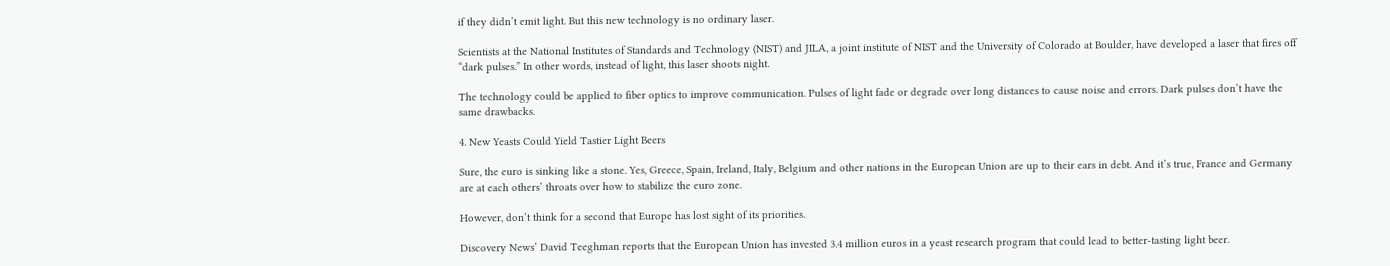if they didn’t emit light. But this new technology is no ordinary laser.

Scientists at the National Institutes of Standards and Technology (NIST) and JILA, a joint institute of NIST and the University of Colorado at Boulder, have developed a laser that fires off “dark pulses.” In other words, instead of light, this laser shoots night.

The technology could be applied to fiber optics to improve communication. Pulses of light fade or degrade over long distances to cause noise and errors. Dark pulses don’t have the same drawbacks.

4. New Yeasts Could Yield Tastier Light Beers

Sure, the euro is sinking like a stone. Yes, Greece, Spain, Ireland, Italy, Belgium and other nations in the European Union are up to their ears in debt. And it’s true, France and Germany are at each others’ throats over how to stabilize the euro zone.

However, don’t think for a second that Europe has lost sight of its priorities.

Discovery News’ David Teeghman reports that the European Union has invested 3.4 million euros in a yeast research program that could lead to better-tasting light beer.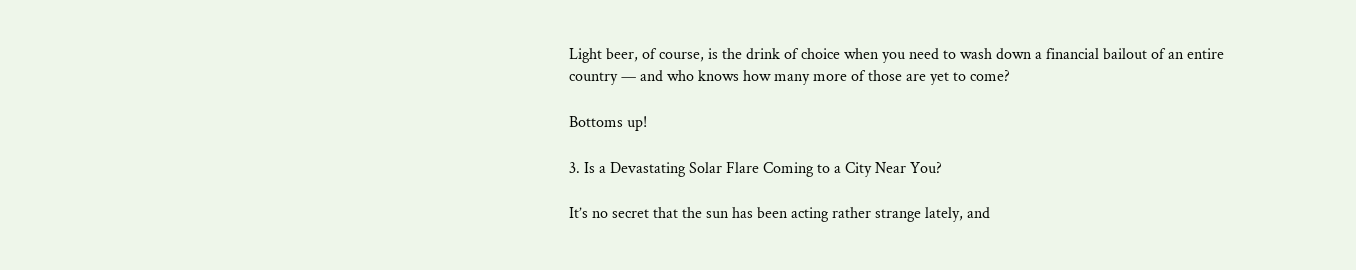Light beer, of course, is the drink of choice when you need to wash down a financial bailout of an entire country — and who knows how many more of those are yet to come?

Bottoms up!

3. Is a Devastating Solar Flare Coming to a City Near You?

It’s no secret that the sun has been acting rather strange lately, and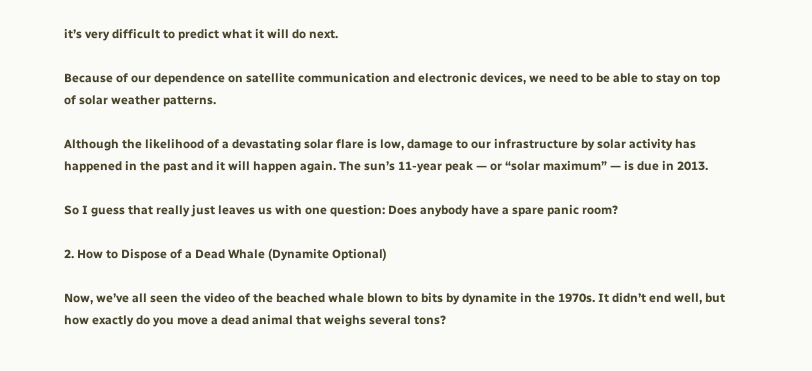it’s very difficult to predict what it will do next.

Because of our dependence on satellite communication and electronic devices, we need to be able to stay on top of solar weather patterns.

Although the likelihood of a devastating solar flare is low, damage to our infrastructure by solar activity has happened in the past and it will happen again. The sun’s 11-year peak — or “solar maximum” — is due in 2013.

So I guess that really just leaves us with one question: Does anybody have a spare panic room?

2. How to Dispose of a Dead Whale (Dynamite Optional)

Now, we’ve all seen the video of the beached whale blown to bits by dynamite in the 1970s. It didn’t end well, but how exactly do you move a dead animal that weighs several tons?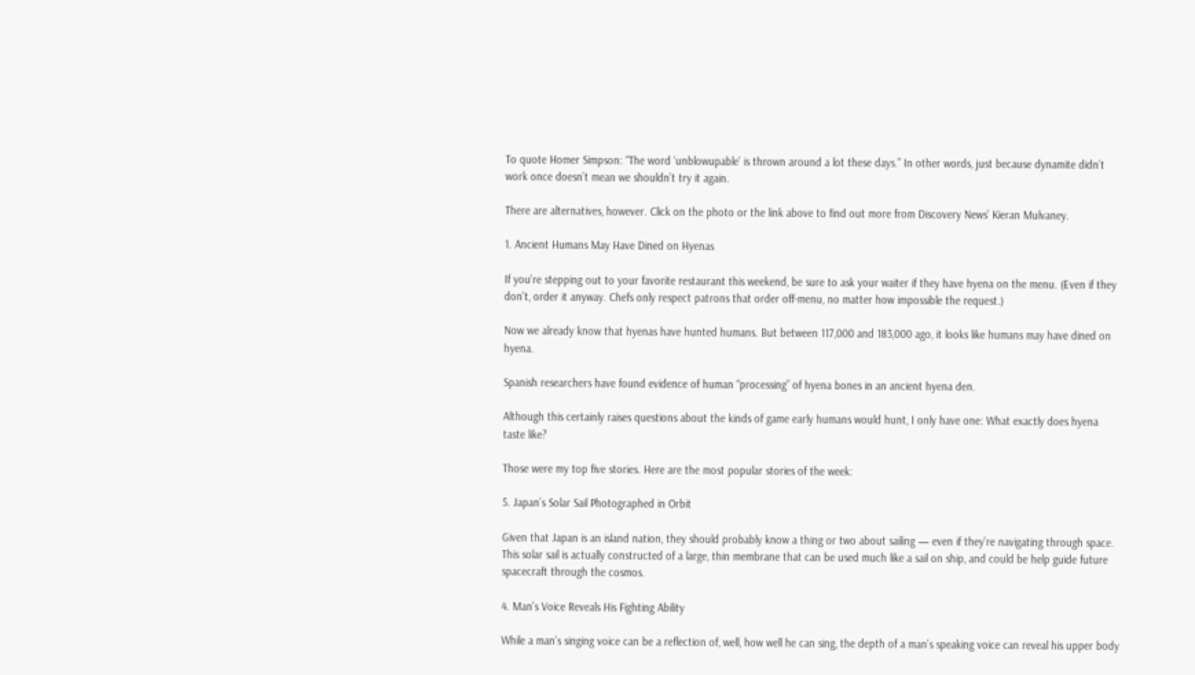To quote Homer Simpson: “The word ‘unblowupable’ is thrown around a lot these days.” In other words, just because dynamite didn’t work once doesn’t mean we shouldn’t try it again.

There are alternatives, however. Click on the photo or the link above to find out more from Discovery News’ Kieran Mulvaney.

1. Ancient Humans May Have Dined on Hyenas

If you’re stepping out to your favorite restaurant this weekend, be sure to ask your waiter if they have hyena on the menu. (Even if they don’t, order it anyway. Chefs only respect patrons that order off-menu, no matter how impossible the request.)

Now we already know that hyenas have hunted humans. But between 117,000 and 183,000 ago, it looks like humans may have dined on hyena.

Spanish researchers have found evidence of human “processing” of hyena bones in an ancient hyena den.

Although this certainly raises questions about the kinds of game early humans would hunt, I only have one: What exactly does hyena taste like?

Those were my top five stories. Here are the most popular stories of the week:

5. Japan’s Solar Sail Photographed in Orbit

Given that Japan is an island nation, they should probably know a thing or two about sailing — even if they’re navigating through space. This solar sail is actually constructed of a large, thin membrane that can be used much like a sail on ship, and could be help guide future spacecraft through the cosmos.

4. Man’s Voice Reveals His Fighting Ability

While a man’s singing voice can be a reflection of, well, how well he can sing, the depth of a man’s speaking voice can reveal his upper body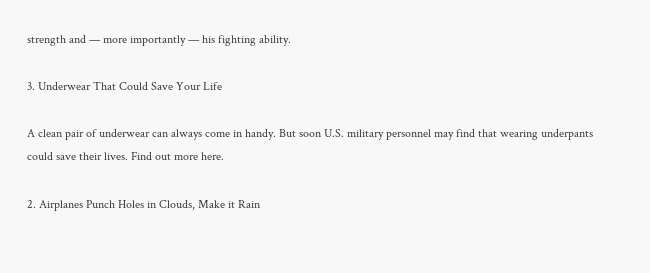strength and — more importantly — his fighting ability.

3. Underwear That Could Save Your Life

A clean pair of underwear can always come in handy. But soon U.S. military personnel may find that wearing underpants could save their lives. Find out more here.

2. Airplanes Punch Holes in Clouds, Make it Rain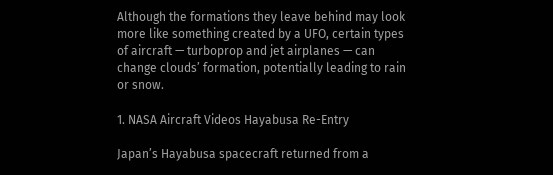Although the formations they leave behind may look more like something created by a UFO, certain types of aircraft — turboprop and jet airplanes — can change clouds’ formation, potentially leading to rain or snow.

1. NASA Aircraft Videos Hayabusa Re-Entry

Japan’s Hayabusa spacecraft returned from a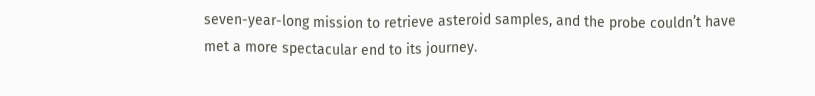seven-year-long mission to retrieve asteroid samples, and the probe couldn’t have met a more spectacular end to its journey.